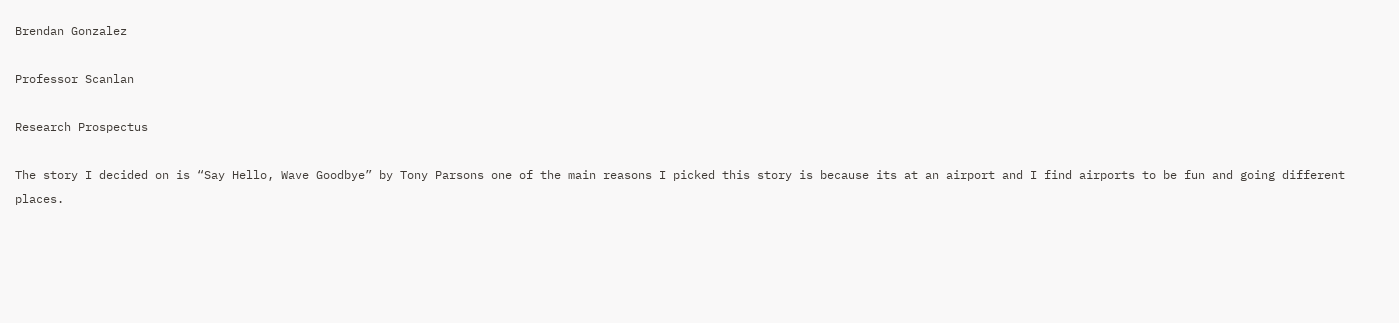Brendan Gonzalez

Professor Scanlan

Research Prospectus

The story I decided on is “Say Hello, Wave Goodbye” by Tony Parsons one of the main reasons I picked this story is because its at an airport and I find airports to be fun and going different places.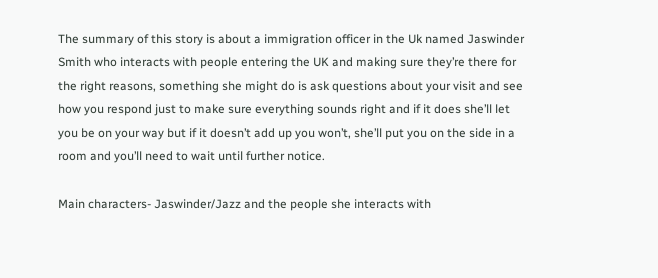The summary of this story is about a immigration officer in the Uk named Jaswinder Smith who interacts with people entering the UK and making sure they’re there for the right reasons, something she might do is ask questions about your visit and see how you respond just to make sure everything sounds right and if it does she’ll let you be on your way but if it doesn’t add up you won’t, she’ll put you on the side in a room and you’ll need to wait until further notice.

Main characters- Jaswinder/Jazz and the people she interacts with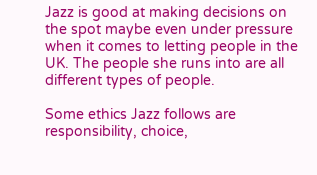Jazz is good at making decisions on the spot maybe even under pressure when it comes to letting people in the UK. The people she runs into are all different types of people.

Some ethics Jazz follows are responsibility, choice,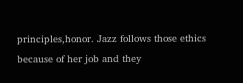principles,honor. Jazz follows those ethics because of her job and they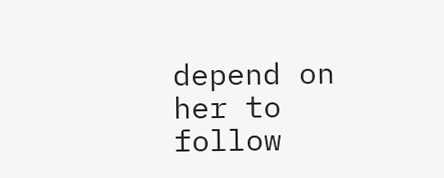depend on her to follow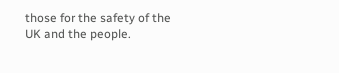those for the safety of the UK and the people.